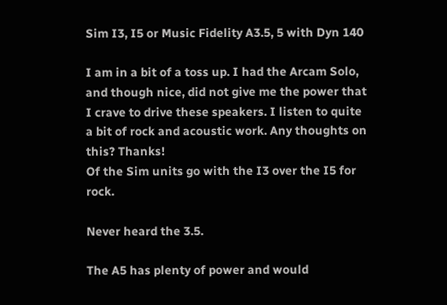Sim I3, I5 or Music Fidelity A3.5, 5 with Dyn 140

I am in a bit of a toss up. I had the Arcam Solo, and though nice, did not give me the power that I crave to drive these speakers. I listen to quite a bit of rock and acoustic work. Any thoughts on this? Thanks!
Of the Sim units go with the I3 over the I5 for rock.

Never heard the 3.5.

The A5 has plenty of power and would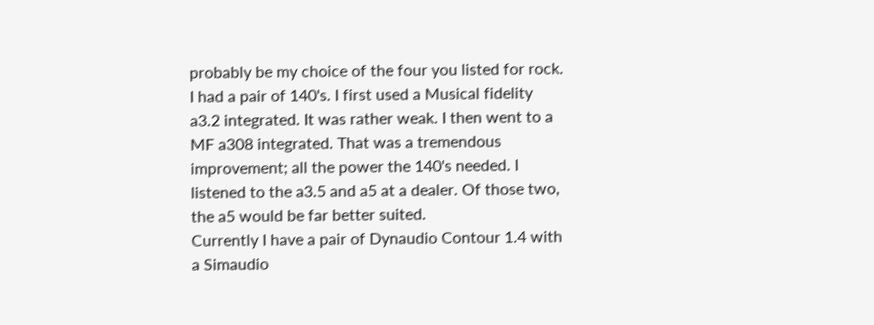probably be my choice of the four you listed for rock.
I had a pair of 140's. I first used a Musical fidelity a3.2 integrated. It was rather weak. I then went to a MF a308 integrated. That was a tremendous improvement; all the power the 140's needed. I listened to the a3.5 and a5 at a dealer. Of those two, the a5 would be far better suited.
Currently I have a pair of Dynaudio Contour 1.4 with a Simaudio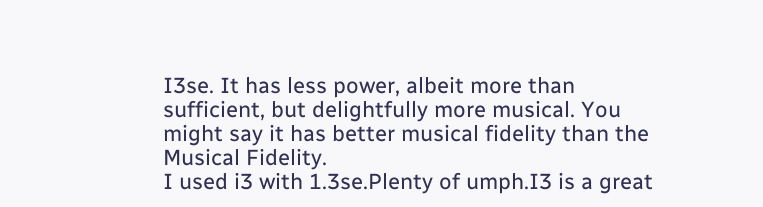I3se. It has less power, albeit more than sufficient, but delightfully more musical. You might say it has better musical fidelity than the Musical Fidelity.
I used i3 with 1.3se.Plenty of umph.I3 is a great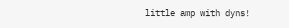little amp with dyns!